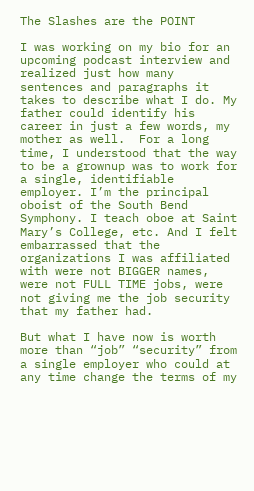The Slashes are the POINT

I was working on my bio for an upcoming podcast interview and realized just how many sentences and paragraphs it takes to describe what I do. My father could identify his career in just a few words, my mother as well.  For a long time, I understood that the way to be a grownup was to work for a single, identifiable employer. I’m the principal oboist of the South Bend Symphony. I teach oboe at Saint Mary’s College, etc. And I felt embarrassed that the organizations I was affiliated with were not BIGGER names, were not FULL TIME jobs, were not giving me the job security that my father had.

But what I have now is worth more than “job” “security” from a single employer who could at any time change the terms of my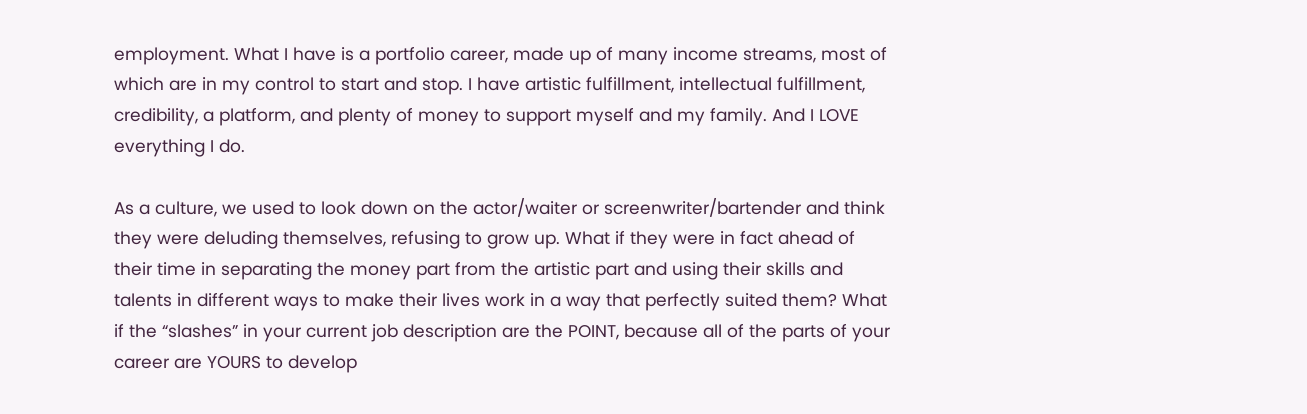employment. What I have is a portfolio career, made up of many income streams, most of which are in my control to start and stop. I have artistic fulfillment, intellectual fulfillment, credibility, a platform, and plenty of money to support myself and my family. And I LOVE everything I do.

As a culture, we used to look down on the actor/waiter or screenwriter/bartender and think they were deluding themselves, refusing to grow up. What if they were in fact ahead of their time in separating the money part from the artistic part and using their skills and talents in different ways to make their lives work in a way that perfectly suited them? What if the “slashes” in your current job description are the POINT, because all of the parts of your career are YOURS to develop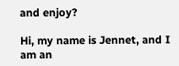and enjoy?

Hi, my name is Jennet, and I am an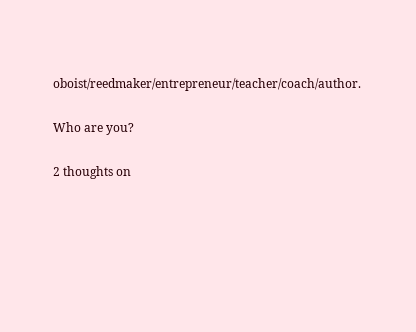oboist/reedmaker/entrepreneur/teacher/coach/author.

Who are you?

2 thoughts on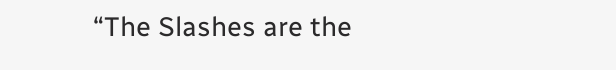“The Slashes are the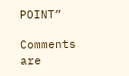POINT”

Comments are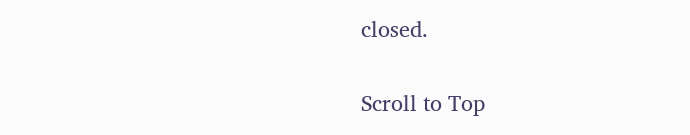closed.

Scroll to Top